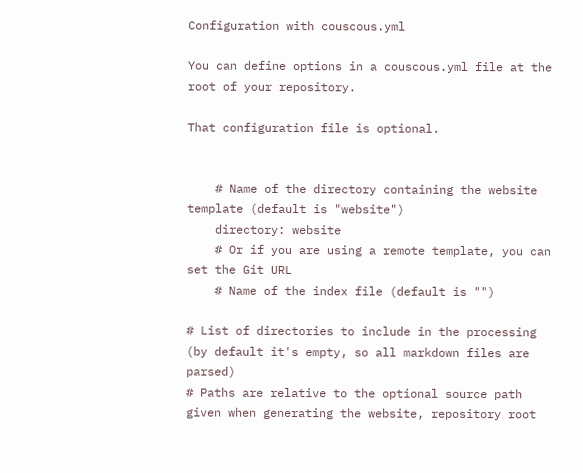Configuration with couscous.yml

You can define options in a couscous.yml file at the root of your repository.

That configuration file is optional.


    # Name of the directory containing the website template (default is "website")
    directory: website
    # Or if you are using a remote template, you can set the Git URL
    # Name of the index file (default is "")

# List of directories to include in the processing (by default it's empty, so all markdown files are parsed)
# Paths are relative to the optional source path given when generating the website, repository root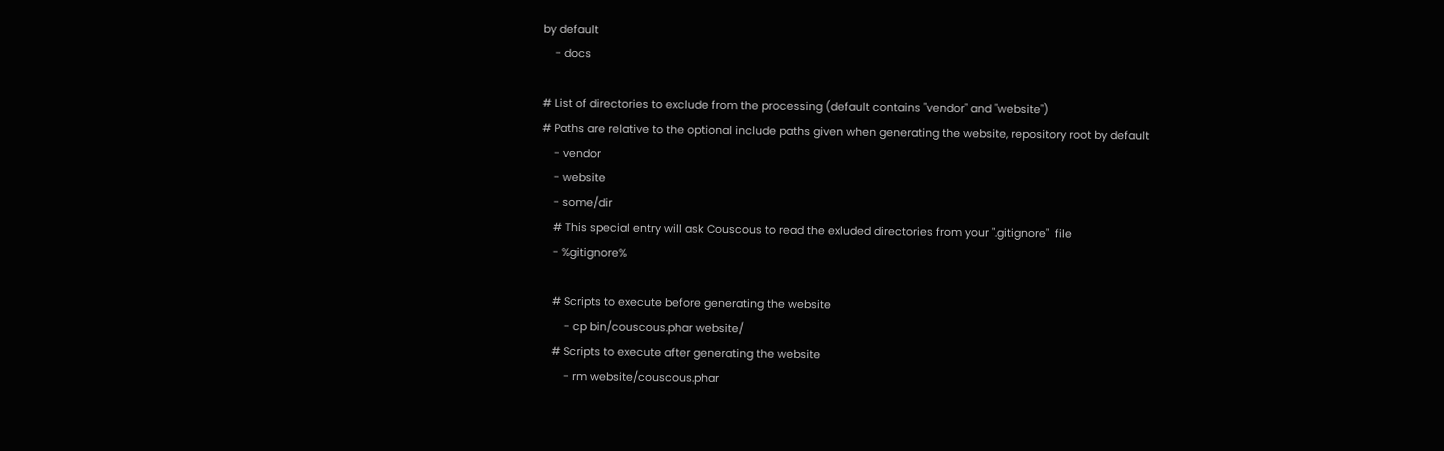by default
    - docs

# List of directories to exclude from the processing (default contains "vendor" and "website")
# Paths are relative to the optional include paths given when generating the website, repository root by default
    - vendor
    - website
    - some/dir
    # This special entry will ask Couscous to read the exluded directories from your ".gitignore"  file
    - %gitignore%

    # Scripts to execute before generating the website
        - cp bin/couscous.phar website/
    # Scripts to execute after generating the website
        - rm website/couscous.phar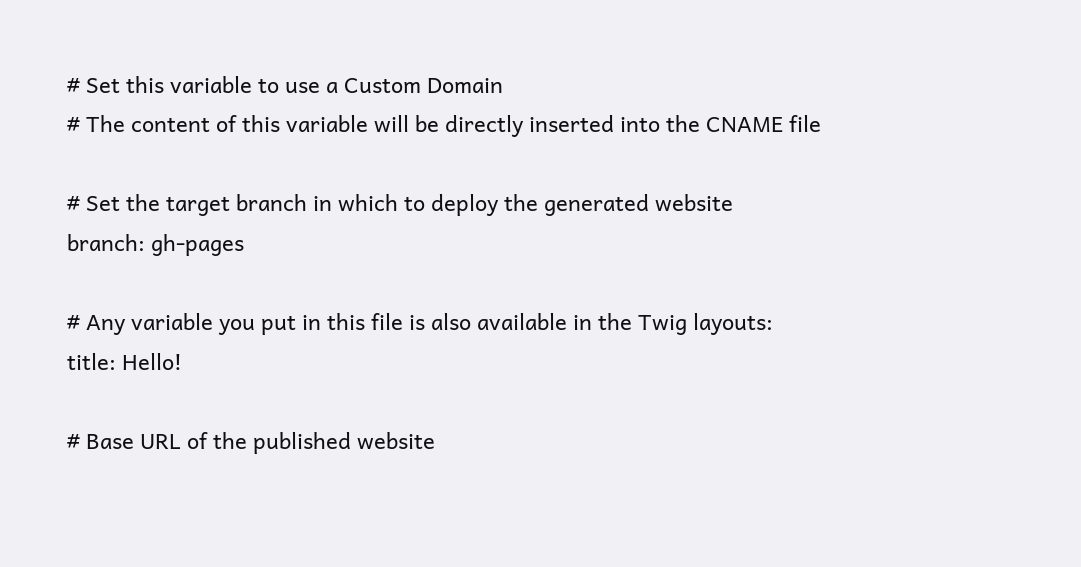# Set this variable to use a Custom Domain
# The content of this variable will be directly inserted into the CNAME file

# Set the target branch in which to deploy the generated website
branch: gh-pages

# Any variable you put in this file is also available in the Twig layouts:
title: Hello!

# Base URL of the published website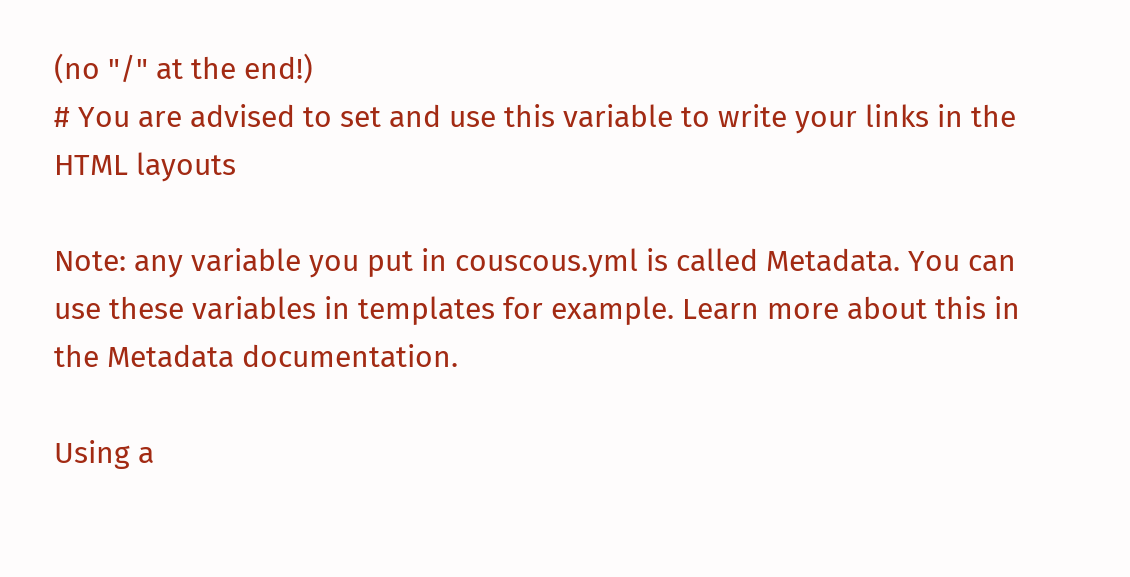(no "/" at the end!)
# You are advised to set and use this variable to write your links in the HTML layouts

Note: any variable you put in couscous.yml is called Metadata. You can use these variables in templates for example. Learn more about this in the Metadata documentation.

Using a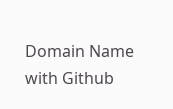Domain Name with Github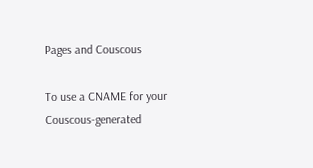Pages and Couscous

To use a CNAME for your Couscous-generated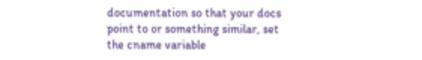documentation so that your docs point to or something similar, set the cname variable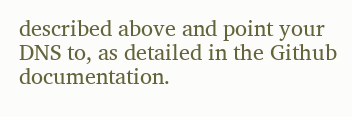described above and point your DNS to, as detailed in the Github documentation.